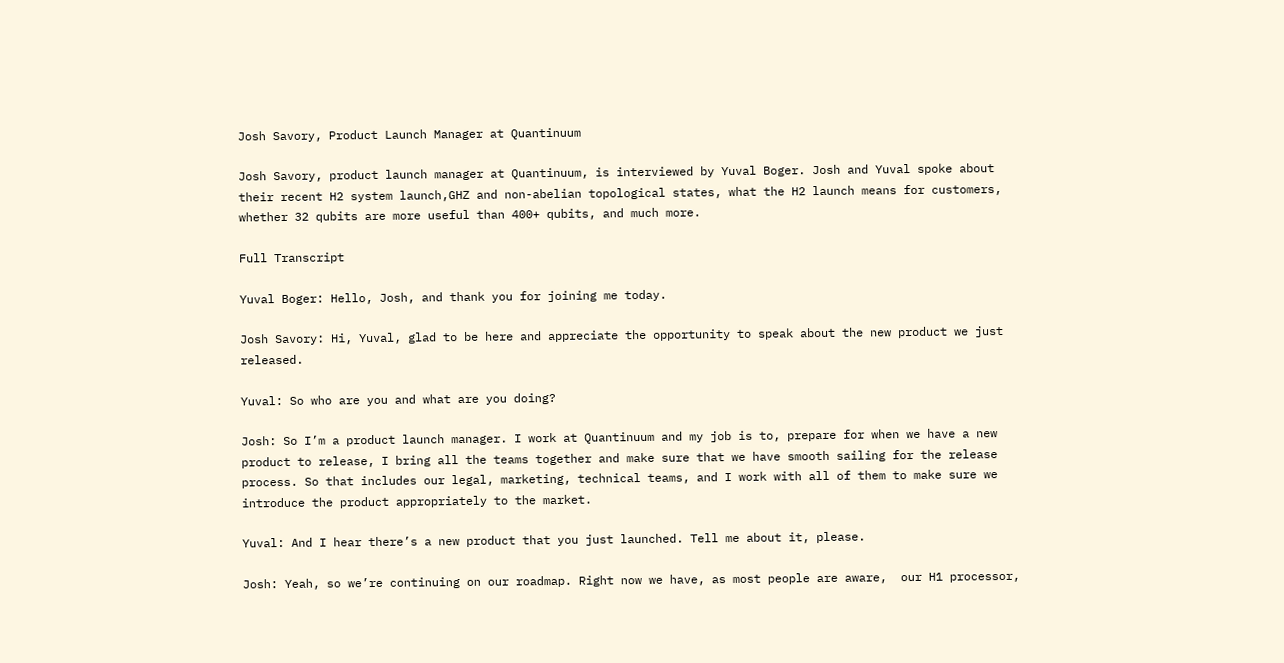Josh Savory, Product Launch Manager at Quantinuum

Josh Savory, product launch manager at Quantinuum, is interviewed by Yuval Boger. Josh and Yuval spoke about their recent H2 system launch,GHZ and non-abelian topological states, what the H2 launch means for customers, whether 32 qubits are more useful than 400+ qubits, and much more.

Full Transcript

Yuval Boger: Hello, Josh, and thank you for joining me today.

Josh Savory: Hi, Yuval, glad to be here and appreciate the opportunity to speak about the new product we just released.

Yuval: So who are you and what are you doing?

Josh: So I’m a product launch manager. I work at Quantinuum and my job is to, prepare for when we have a new product to release, I bring all the teams together and make sure that we have smooth sailing for the release process. So that includes our legal, marketing, technical teams, and I work with all of them to make sure we introduce the product appropriately to the market.

Yuval: And I hear there’s a new product that you just launched. Tell me about it, please.

Josh: Yeah, so we’re continuing on our roadmap. Right now we have, as most people are aware,  our H1 processor,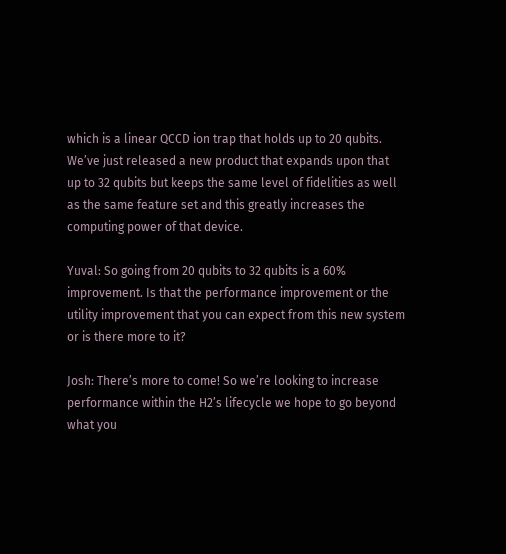which is a linear QCCD ion trap that holds up to 20 qubits. We’ve just released a new product that expands upon that up to 32 qubits but keeps the same level of fidelities as well as the same feature set and this greatly increases the computing power of that device.

Yuval: So going from 20 qubits to 32 qubits is a 60% improvement. Is that the performance improvement or the utility improvement that you can expect from this new system or is there more to it?

Josh: There’s more to come! So we’re looking to increase performance within the H2’s lifecycle we hope to go beyond what you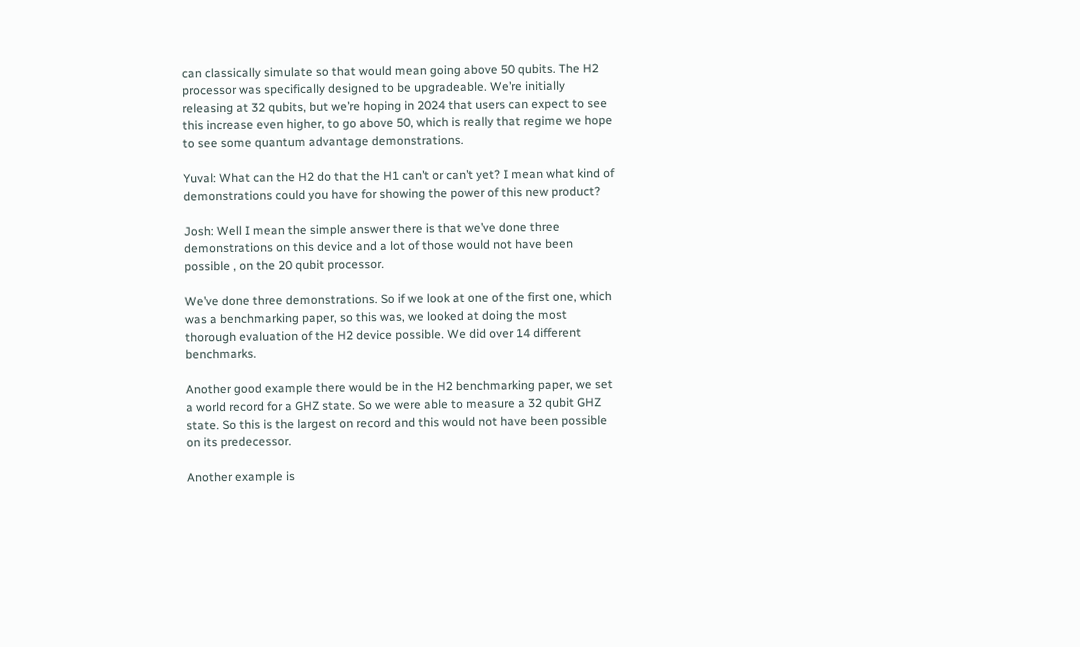can classically simulate so that would mean going above 50 qubits. The H2 processor was specifically designed to be upgradeable. We’re initially releasing at 32 qubits, but we’re hoping in 2024 that users can expect to see this increase even higher, to go above 50, which is really that regime we hope to see some quantum advantage demonstrations.

Yuval: What can the H2 do that the H1 can’t or can’t yet? I mean what kind of demonstrations could you have for showing the power of this new product?

Josh: Well I mean the simple answer there is that we’ve done three demonstrations on this device and a lot of those would not have been possible , on the 20 qubit processor.

We’ve done three demonstrations. So if we look at one of the first one, which was a benchmarking paper, so this was, we looked at doing the most thorough evaluation of the H2 device possible. We did over 14 different benchmarks.

Another good example there would be in the H2 benchmarking paper, we set a world record for a GHZ state. So we were able to measure a 32 qubit GHZ state. So this is the largest on record and this would not have been possible on its predecessor.

Another example is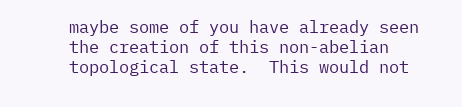maybe some of you have already seen the creation of this non-abelian topological state.  This would not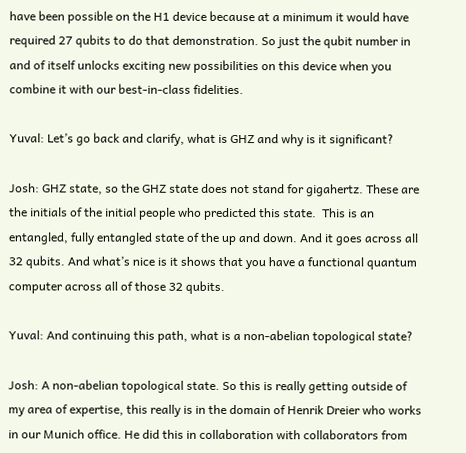have been possible on the H1 device because at a minimum it would have required 27 qubits to do that demonstration. So just the qubit number in and of itself unlocks exciting new possibilities on this device when you combine it with our best-in-class fidelities.

Yuval: Let’s go back and clarify, what is GHZ and why is it significant?

Josh: GHZ state, so the GHZ state does not stand for gigahertz. These are the initials of the initial people who predicted this state.  This is an entangled, fully entangled state of the up and down. And it goes across all 32 qubits. And what’s nice is it shows that you have a functional quantum computer across all of those 32 qubits.

Yuval: And continuing this path, what is a non-abelian topological state?

Josh: A non-abelian topological state. So this is really getting outside of my area of expertise, this really is in the domain of Henrik Dreier who works in our Munich office. He did this in collaboration with collaborators from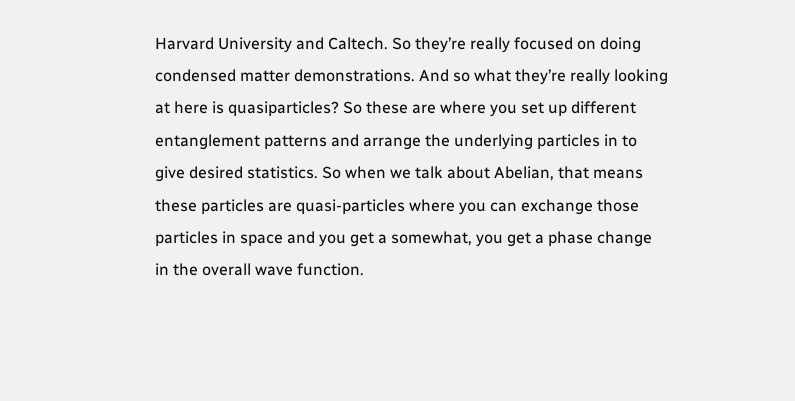Harvard University and Caltech. So they’re really focused on doing condensed matter demonstrations. And so what they’re really looking at here is quasiparticles? So these are where you set up different entanglement patterns and arrange the underlying particles in to give desired statistics. So when we talk about Abelian, that means these particles are quasi-particles where you can exchange those particles in space and you get a somewhat, you get a phase change in the overall wave function.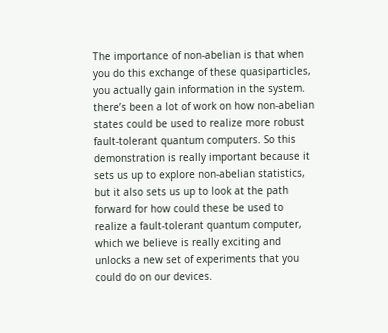The importance of non-abelian is that when you do this exchange of these quasiparticles, you actually gain information in the system. there’s been a lot of work on how non-abelian states could be used to realize more robust fault-tolerant quantum computers. So this demonstration is really important because it sets us up to explore non-abelian statistics, but it also sets us up to look at the path forward for how could these be used to realize a fault-tolerant quantum computer, which we believe is really exciting and unlocks a new set of experiments that you could do on our devices.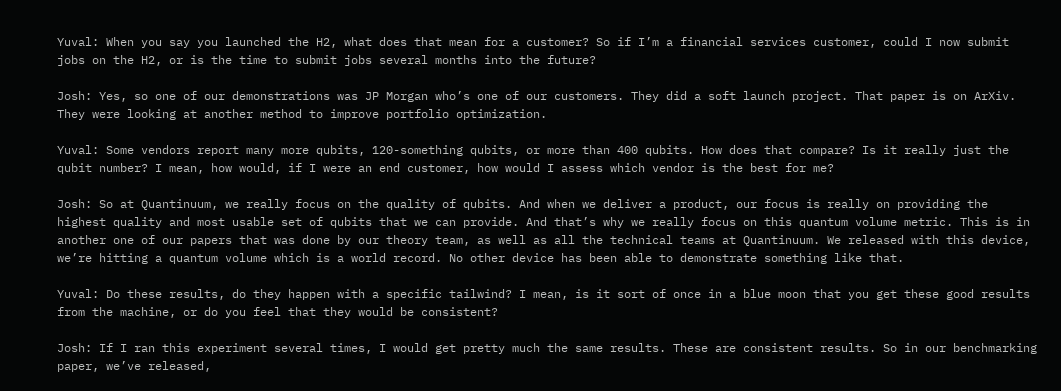Yuval: When you say you launched the H2, what does that mean for a customer? So if I’m a financial services customer, could I now submit jobs on the H2, or is the time to submit jobs several months into the future?

Josh: Yes, so one of our demonstrations was JP Morgan who’s one of our customers. They did a soft launch project. That paper is on ArXiv. They were looking at another method to improve portfolio optimization.

Yuval: Some vendors report many more qubits, 120-something qubits, or more than 400 qubits. How does that compare? Is it really just the qubit number? I mean, how would, if I were an end customer, how would I assess which vendor is the best for me?

Josh: So at Quantinuum, we really focus on the quality of qubits. And when we deliver a product, our focus is really on providing the highest quality and most usable set of qubits that we can provide. And that’s why we really focus on this quantum volume metric. This is in another one of our papers that was done by our theory team, as well as all the technical teams at Quantinuum. We released with this device, we’re hitting a quantum volume which is a world record. No other device has been able to demonstrate something like that.

Yuval: Do these results, do they happen with a specific tailwind? I mean, is it sort of once in a blue moon that you get these good results from the machine, or do you feel that they would be consistent?

Josh: If I ran this experiment several times, I would get pretty much the same results. These are consistent results. So in our benchmarking paper, we’ve released,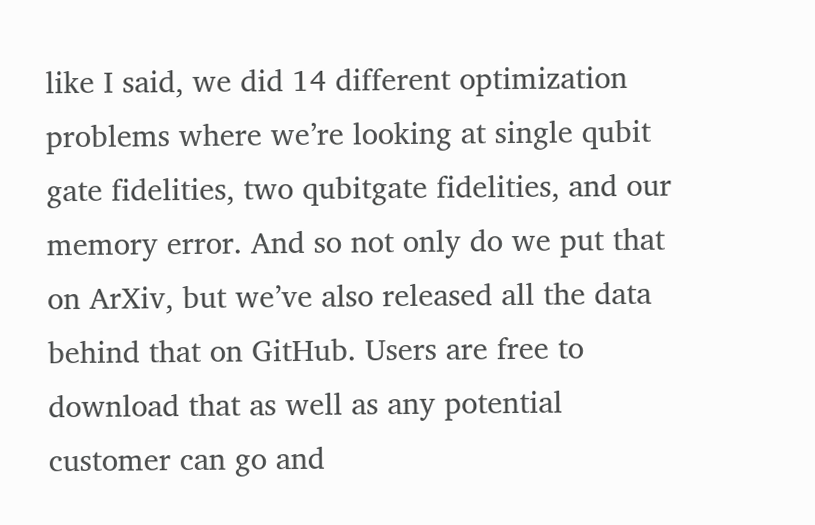like I said, we did 14 different optimization problems where we’re looking at single qubit gate fidelities, two qubitgate fidelities, and our memory error. And so not only do we put that on ArXiv, but we’ve also released all the data behind that on GitHub. Users are free to download that as well as any potential customer can go and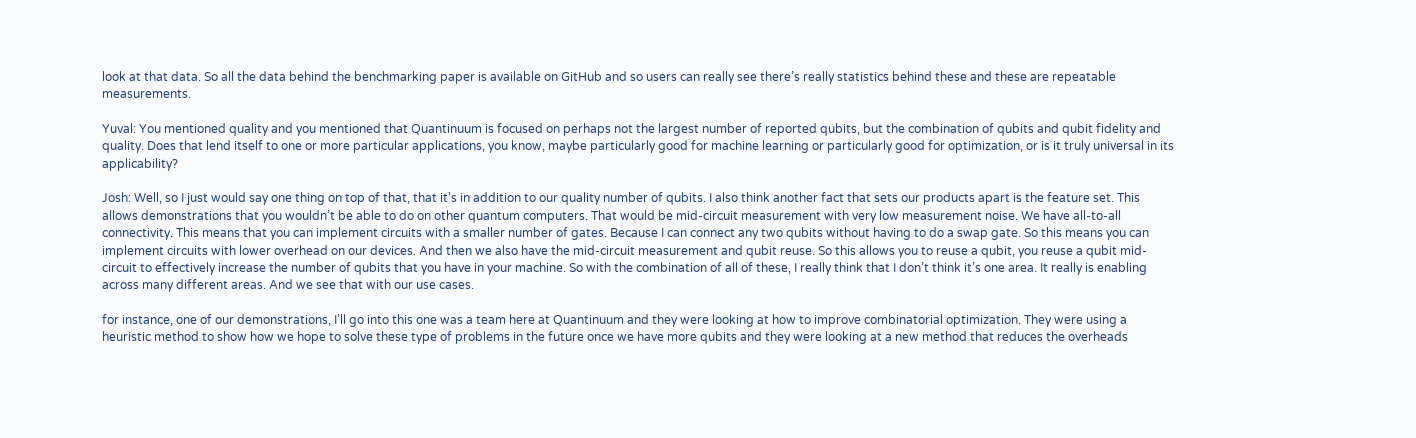look at that data. So all the data behind the benchmarking paper is available on GitHub and so users can really see there’s really statistics behind these and these are repeatable measurements.

Yuval: You mentioned quality and you mentioned that Quantinuum is focused on perhaps not the largest number of reported qubits, but the combination of qubits and qubit fidelity and quality. Does that lend itself to one or more particular applications, you know, maybe particularly good for machine learning or particularly good for optimization, or is it truly universal in its applicability?

Josh: Well, so I just would say one thing on top of that, that it’s in addition to our quality number of qubits. I also think another fact that sets our products apart is the feature set. This allows demonstrations that you wouldn’t be able to do on other quantum computers. That would be mid-circuit measurement with very low measurement noise. We have all-to-all connectivity. This means that you can implement circuits with a smaller number of gates. Because I can connect any two qubits without having to do a swap gate. So this means you can implement circuits with lower overhead on our devices. And then we also have the mid-circuit measurement and qubit reuse. So this allows you to reuse a qubit, you reuse a qubit mid-circuit to effectively increase the number of qubits that you have in your machine. So with the combination of all of these, I really think that I don’t think it’s one area. It really is enabling across many different areas. And we see that with our use cases.

for instance, one of our demonstrations, I’ll go into this one was a team here at Quantinuum and they were looking at how to improve combinatorial optimization. They were using a heuristic method to show how we hope to solve these type of problems in the future once we have more qubits and they were looking at a new method that reduces the overheads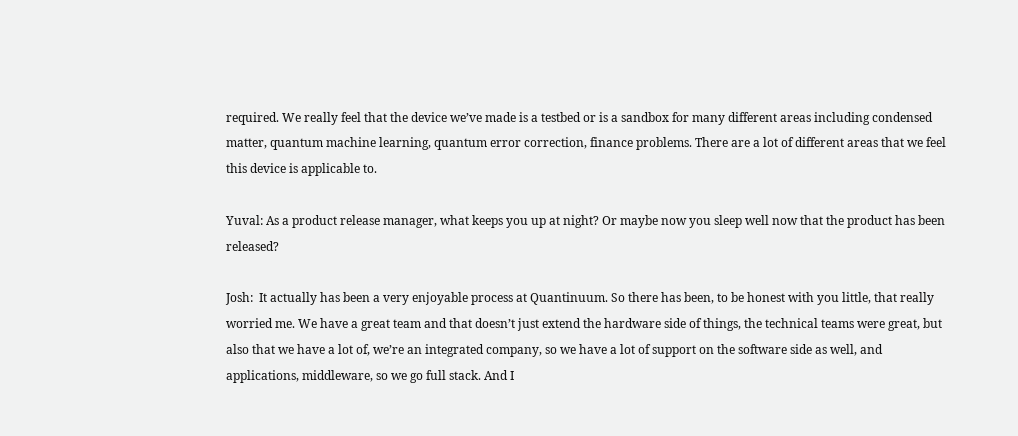required. We really feel that the device we’ve made is a testbed or is a sandbox for many different areas including condensed matter, quantum machine learning, quantum error correction, finance problems. There are a lot of different areas that we feel this device is applicable to.

Yuval: As a product release manager, what keeps you up at night? Or maybe now you sleep well now that the product has been released?

Josh:  It actually has been a very enjoyable process at Quantinuum. So there has been, to be honest with you little, that really worried me. We have a great team and that doesn’t just extend the hardware side of things, the technical teams were great, but also that we have a lot of, we’re an integrated company, so we have a lot of support on the software side as well, and applications, middleware, so we go full stack. And I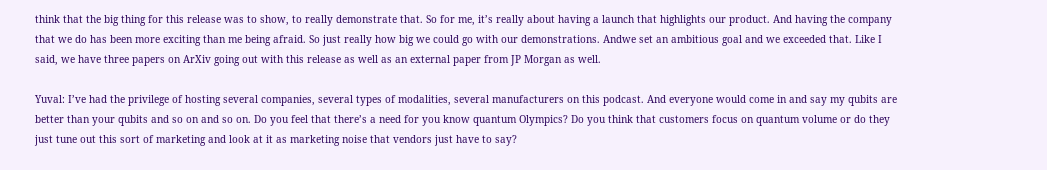think that the big thing for this release was to show, to really demonstrate that. So for me, it’s really about having a launch that highlights our product. And having the company that we do has been more exciting than me being afraid. So just really how big we could go with our demonstrations. Andwe set an ambitious goal and we exceeded that. Like I said, we have three papers on ArXiv going out with this release as well as an external paper from JP Morgan as well.

Yuval: I’ve had the privilege of hosting several companies, several types of modalities, several manufacturers on this podcast. And everyone would come in and say my qubits are better than your qubits and so on and so on. Do you feel that there’s a need for you know quantum Olympics? Do you think that customers focus on quantum volume or do they just tune out this sort of marketing and look at it as marketing noise that vendors just have to say?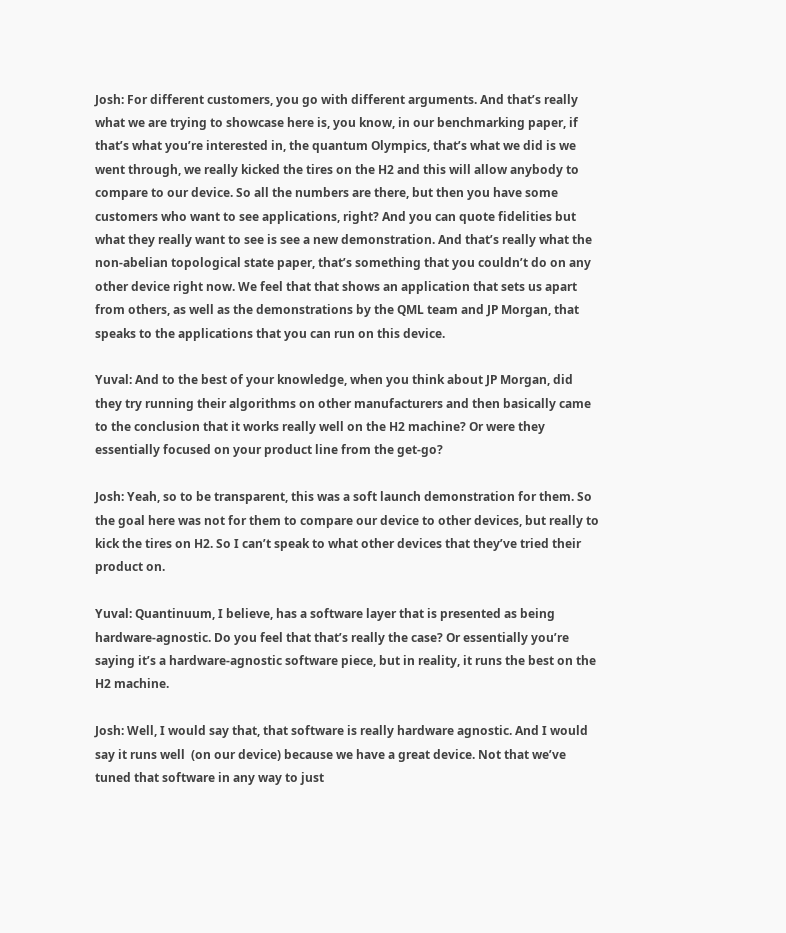Josh: For different customers, you go with different arguments. And that’s really what we are trying to showcase here is, you know, in our benchmarking paper, if that’s what you’re interested in, the quantum Olympics, that’s what we did is we went through, we really kicked the tires on the H2 and this will allow anybody to compare to our device. So all the numbers are there, but then you have some customers who want to see applications, right? And you can quote fidelities but what they really want to see is see a new demonstration. And that’s really what the non-abelian topological state paper, that’s something that you couldn’t do on any other device right now. We feel that that shows an application that sets us apart from others, as well as the demonstrations by the QML team and JP Morgan, that speaks to the applications that you can run on this device.

Yuval: And to the best of your knowledge, when you think about JP Morgan, did they try running their algorithms on other manufacturers and then basically came to the conclusion that it works really well on the H2 machine? Or were they essentially focused on your product line from the get-go?

Josh: Yeah, so to be transparent, this was a soft launch demonstration for them. So the goal here was not for them to compare our device to other devices, but really to kick the tires on H2. So I can’t speak to what other devices that they’ve tried their product on.

Yuval: Quantinuum, I believe, has a software layer that is presented as being hardware-agnostic. Do you feel that that’s really the case? Or essentially you’re saying it’s a hardware-agnostic software piece, but in reality, it runs the best on the H2 machine.

Josh: Well, I would say that, that software is really hardware agnostic. And I would say it runs well  (on our device) because we have a great device. Not that we’ve tuned that software in any way to just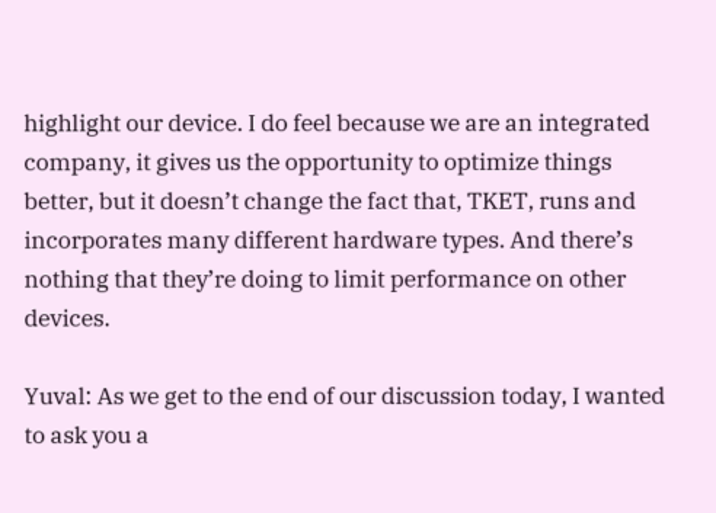highlight our device. I do feel because we are an integrated company, it gives us the opportunity to optimize things better, but it doesn’t change the fact that, TKET, runs and incorporates many different hardware types. And there’s nothing that they’re doing to limit performance on other devices.

Yuval: As we get to the end of our discussion today, I wanted to ask you a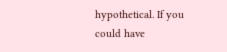hypothetical. If you could have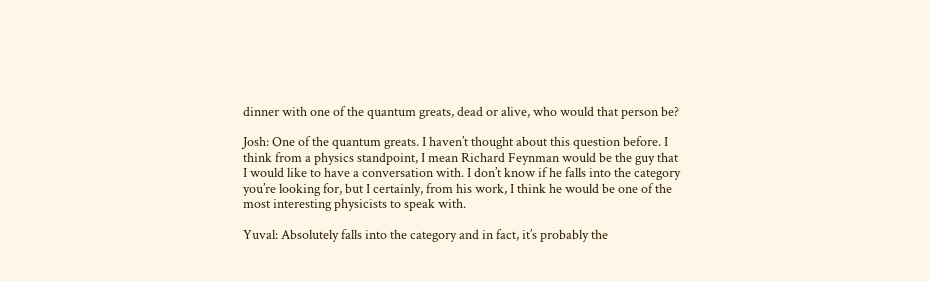dinner with one of the quantum greats, dead or alive, who would that person be?

Josh: One of the quantum greats. I haven’t thought about this question before. I think from a physics standpoint, I mean Richard Feynman would be the guy that I would like to have a conversation with. I don’t know if he falls into the category you’re looking for, but I certainly, from his work, I think he would be one of the most interesting physicists to speak with.

Yuval: Absolutely falls into the category and in fact, it’s probably the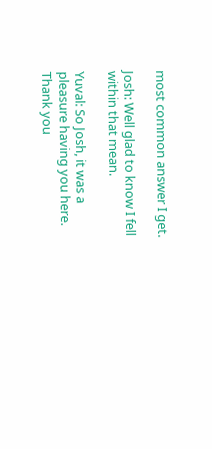most common answer I get.

Josh: Well glad to know I fell within that mean.

Yuval: So Josh, it was a pleasure having you here. Thank you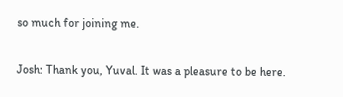so much for joining me.

Josh: Thank you, Yuval. It was a pleasure to be here.